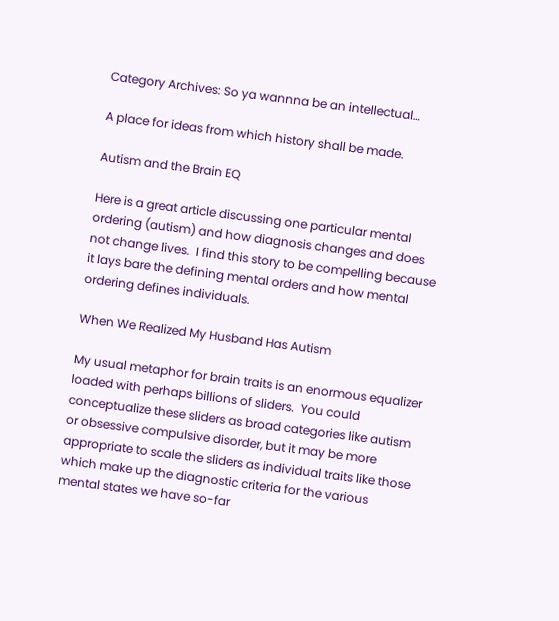Category Archives: So ya wannna be an intellectual…

A place for ideas from which history shall be made.

Autism and the Brain EQ

Here is a great article discussing one particular mental ordering (autism) and how diagnosis changes and does not change lives.  I find this story to be compelling because it lays bare the defining mental orders and how mental ordering defines individuals.

When We Realized My Husband Has Autism

My usual metaphor for brain traits is an enormous equalizer loaded with perhaps billions of sliders.  You could conceptualize these sliders as broad categories like autism or obsessive compulsive disorder, but it may be more appropriate to scale the sliders as individual traits like those which make up the diagnostic criteria for the various mental states we have so-far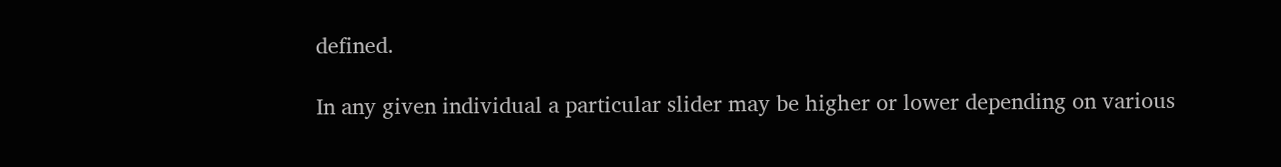defined.

In any given individual a particular slider may be higher or lower depending on various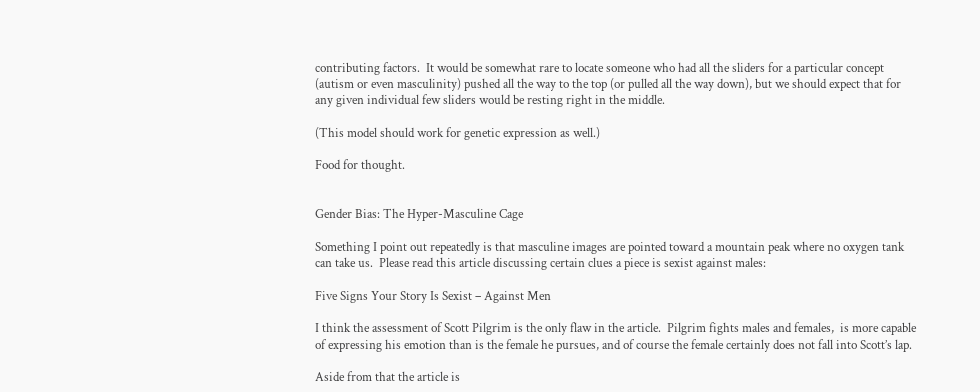contributing factors.  It would be somewhat rare to locate someone who had all the sliders for a particular concept (autism or even masculinity) pushed all the way to the top (or pulled all the way down), but we should expect that for any given individual few sliders would be resting right in the middle.

(This model should work for genetic expression as well.)

Food for thought.


Gender Bias: The Hyper-Masculine Cage

Something I point out repeatedly is that masculine images are pointed toward a mountain peak where no oxygen tank can take us.  Please read this article discussing certain clues a piece is sexist against males:

Five Signs Your Story Is Sexist – Against Men

I think the assessment of Scott Pilgrim is the only flaw in the article.  Pilgrim fights males and females,  is more capable of expressing his emotion than is the female he pursues, and of course the female certainly does not fall into Scott’s lap.

Aside from that the article is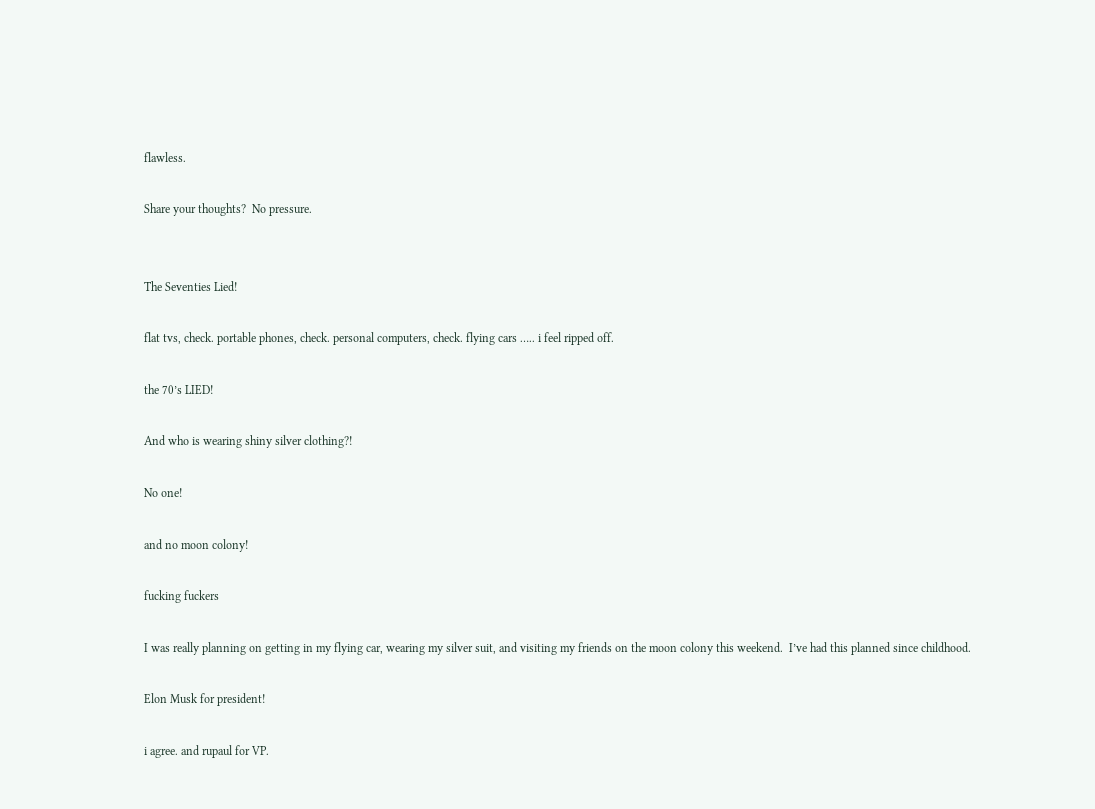flawless.

Share your thoughts?  No pressure.


The Seventies Lied!

flat tvs, check. portable phones, check. personal computers, check. flying cars ….. i feel ripped off.

the 70’s LIED!

And who is wearing shiny silver clothing?!

No one!

and no moon colony!

fucking fuckers

I was really planning on getting in my flying car, wearing my silver suit, and visiting my friends on the moon colony this weekend.  I’ve had this planned since childhood.

Elon Musk for president!

i agree. and rupaul for VP.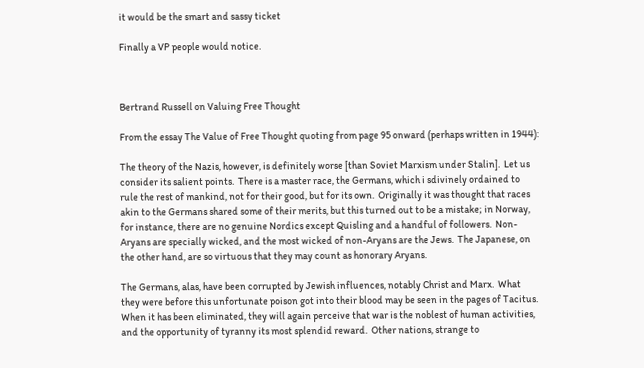it would be the smart and sassy ticket

Finally a VP people would notice.



Bertrand Russell on Valuing Free Thought

From the essay The Value of Free Thought quoting from page 95 onward (perhaps written in 1944):

The theory of the Nazis, however, is definitely worse [than Soviet Marxism under Stalin].  Let us consider its salient points.  There is a master race, the Germans, which i sdivinely ordained to rule the rest of mankind, not for their good, but for its own.  Originally it was thought that races akin to the Germans shared some of their merits, but this turned out to be a mistake; in Norway, for instance, there are no genuine Nordics except Quisling and a handful of followers.  Non-Aryans are specially wicked, and the most wicked of non-Aryans are the Jews.  The Japanese, on the other hand, are so virtuous that they may count as honorary Aryans.

The Germans, alas, have been corrupted by Jewish influences, notably Christ and Marx.  What they were before this unfortunate poison got into their blood may be seen in the pages of Tacitus.  When it has been eliminated, they will again perceive that war is the noblest of human activities, and the opportunity of tyranny its most splendid reward.  Other nations, strange to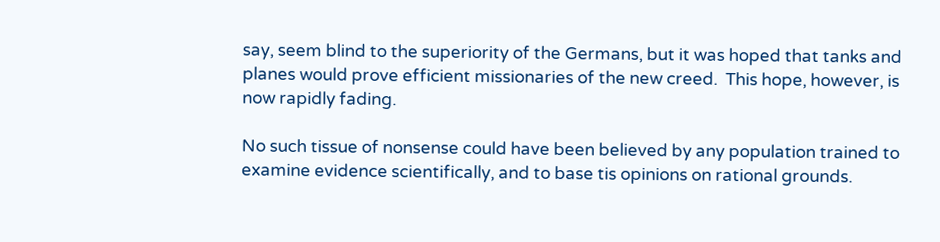say, seem blind to the superiority of the Germans, but it was hoped that tanks and planes would prove efficient missionaries of the new creed.  This hope, however, is now rapidly fading.

No such tissue of nonsense could have been believed by any population trained to examine evidence scientifically, and to base tis opinions on rational grounds.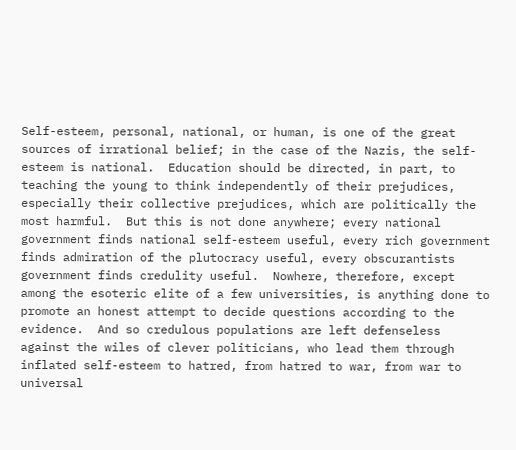Self-esteem, personal, national, or human, is one of the great sources of irrational belief; in the case of the Nazis, the self-esteem is national.  Education should be directed, in part, to teaching the young to think independently of their prejudices, especially their collective prejudices, which are politically the most harmful.  But this is not done anywhere; every national government finds national self-esteem useful, every rich government finds admiration of the plutocracy useful, every obscurantists government finds credulity useful.  Nowhere, therefore, except among the esoteric elite of a few universities, is anything done to promote an honest attempt to decide questions according to the evidence.  And so credulous populations are left defenseless against the wiles of clever politicians, who lead them through inflated self-esteem to hatred, from hatred to war, from war to universal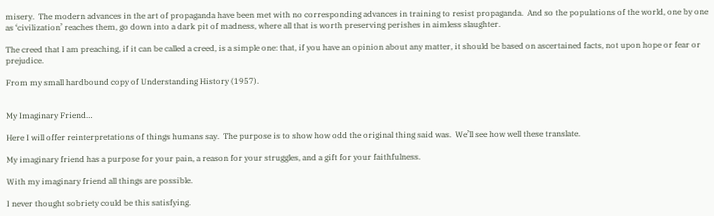misery.  The modern advances in the art of propaganda have been met with no corresponding advances in training to resist propaganda.  And so the populations of the world, one by one as ‘civilization’ reaches them, go down into a dark pit of madness, where all that is worth preserving perishes in aimless slaughter.

The creed that I am preaching, if it can be called a creed, is a simple one: that, if you have an opinion about any matter, it should be based on ascertained facts, not upon hope or fear or prejudice.

From my small hardbound copy of Understanding History (1957).


My Imaginary Friend…

Here I will offer reinterpretations of things humans say.  The purpose is to show how odd the original thing said was.  We’ll see how well these translate.

My imaginary friend has a purpose for your pain, a reason for your struggles, and a gift for your faithfulness.

With my imaginary friend all things are possible.

I never thought sobriety could be this satisfying.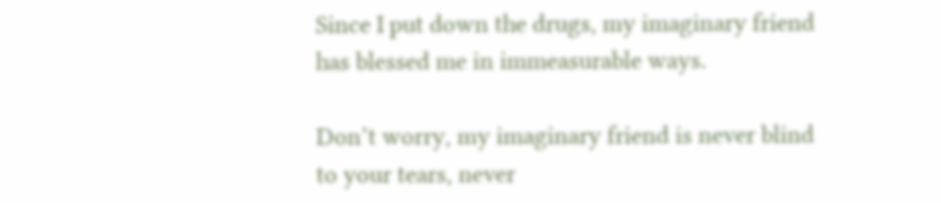Since I put down the drugs, my imaginary friend has blessed me in immeasurable ways.

Don’t worry, my imaginary friend is never blind to your tears, never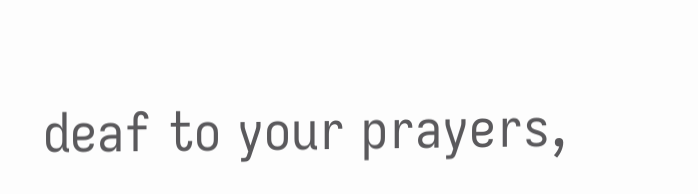deaf to your prayers,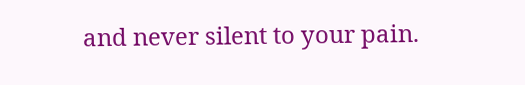and never silent to your pain.